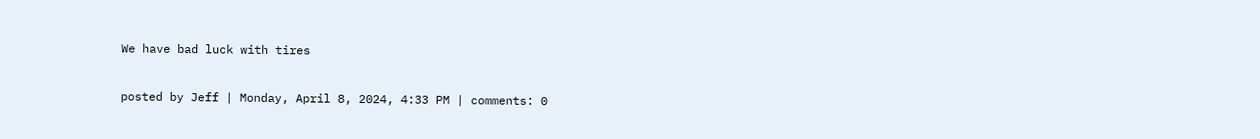We have bad luck with tires

posted by Jeff | Monday, April 8, 2024, 4:33 PM | comments: 0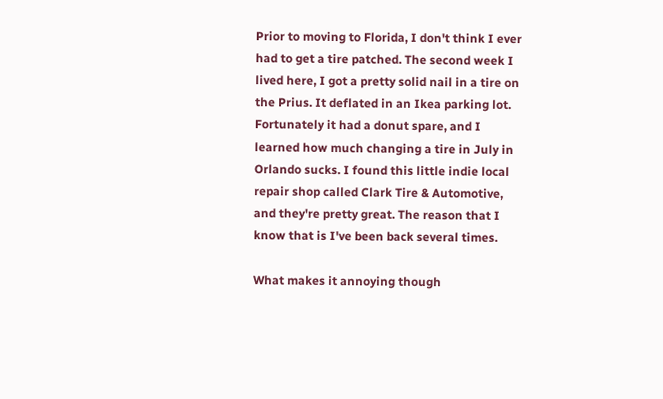Prior to moving to Florida, I don't think I ever had to get a tire patched. The second week I lived here, I got a pretty solid nail in a tire on the Prius. It deflated in an Ikea parking lot. Fortunately it had a donut spare, and I learned how much changing a tire in July in Orlando sucks. I found this little indie local repair shop called Clark Tire & Automotive, and they're pretty great. The reason that I know that is I've been back several times.

What makes it annoying though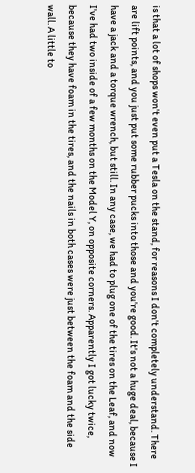is that a lot of shops won't even put a Tesla on the stand, for reasons I don't completely understand. There are lift points, and you just put some rubber pucks into those and you're good. It's not a huge deal, because I have a jack and a torque wrench, but still. In any case, we had to plug one of the tires on the Leaf, and now I've had two inside of a few months on the Model Y, on opposite corners. Apparently I got lucky twice, because they have foam in the tires, and the nails in both cases were just between the foam and the side wall. A little to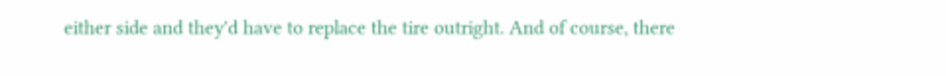either side and they'd have to replace the tire outright. And of course, there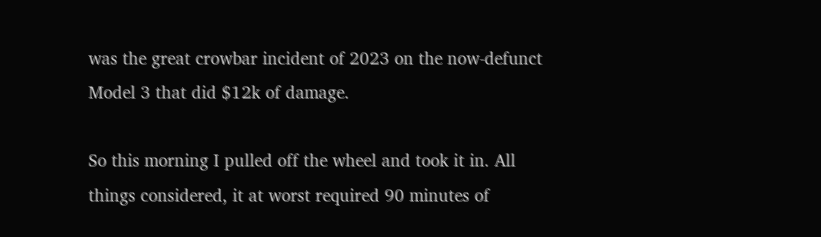was the great crowbar incident of 2023 on the now-defunct Model 3 that did $12k of damage.

So this morning I pulled off the wheel and took it in. All things considered, it at worst required 90 minutes of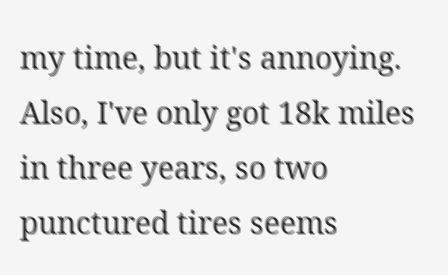my time, but it's annoying. Also, I've only got 18k miles in three years, so two punctured tires seems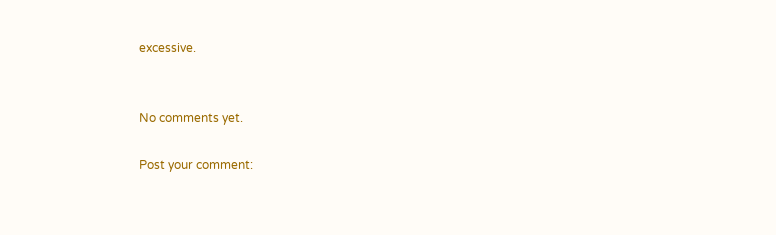excessive.


No comments yet.

Post your comment: